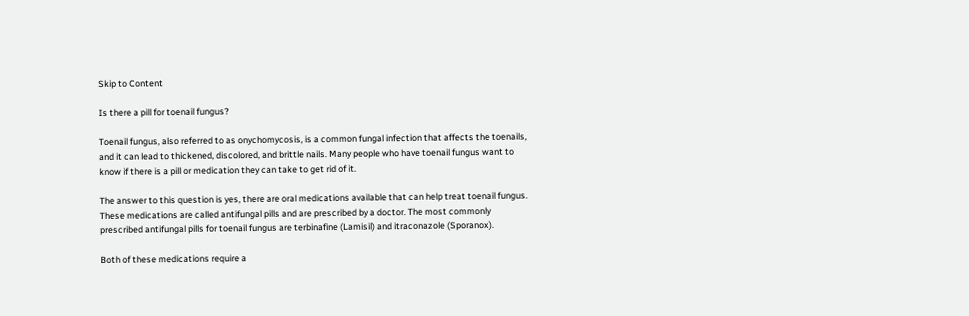Skip to Content

Is there a pill for toenail fungus?

Toenail fungus, also referred to as onychomycosis, is a common fungal infection that affects the toenails, and it can lead to thickened, discolored, and brittle nails. Many people who have toenail fungus want to know if there is a pill or medication they can take to get rid of it.

The answer to this question is yes, there are oral medications available that can help treat toenail fungus. These medications are called antifungal pills and are prescribed by a doctor. The most commonly prescribed antifungal pills for toenail fungus are terbinafine (Lamisil) and itraconazole (Sporanox).

Both of these medications require a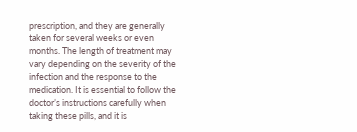prescription, and they are generally taken for several weeks or even months. The length of treatment may vary depending on the severity of the infection and the response to the medication. It is essential to follow the doctor’s instructions carefully when taking these pills, and it is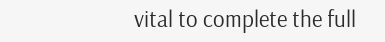vital to complete the full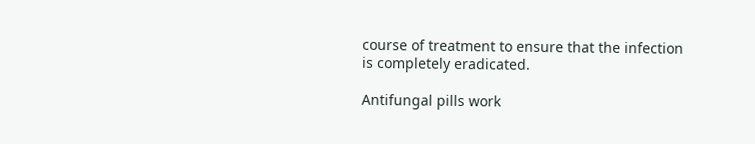course of treatment to ensure that the infection is completely eradicated.

Antifungal pills work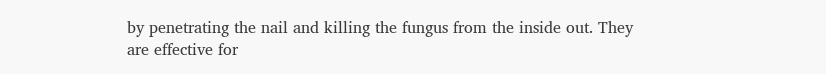by penetrating the nail and killing the fungus from the inside out. They are effective for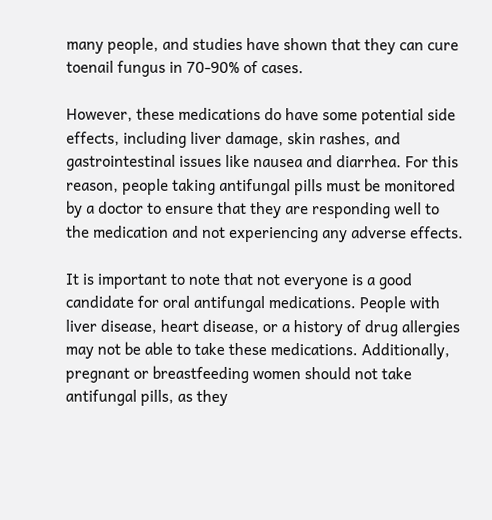many people, and studies have shown that they can cure toenail fungus in 70-90% of cases.

However, these medications do have some potential side effects, including liver damage, skin rashes, and gastrointestinal issues like nausea and diarrhea. For this reason, people taking antifungal pills must be monitored by a doctor to ensure that they are responding well to the medication and not experiencing any adverse effects.

It is important to note that not everyone is a good candidate for oral antifungal medications. People with liver disease, heart disease, or a history of drug allergies may not be able to take these medications. Additionally, pregnant or breastfeeding women should not take antifungal pills, as they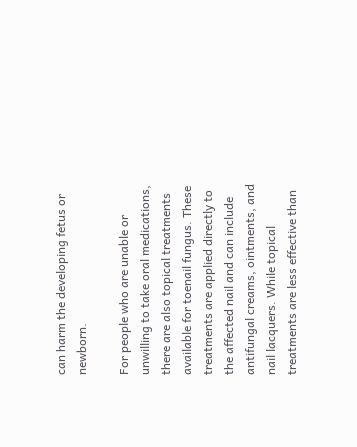can harm the developing fetus or newborn.

For people who are unable or unwilling to take oral medications, there are also topical treatments available for toenail fungus. These treatments are applied directly to the affected nail and can include antifungal creams, ointments, and nail lacquers. While topical treatments are less effective than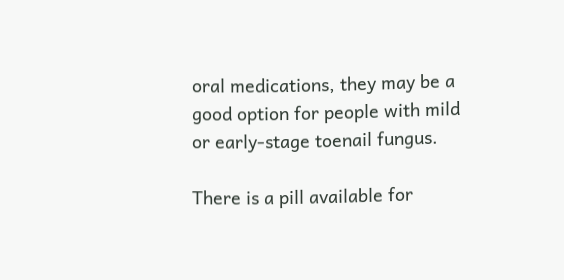oral medications, they may be a good option for people with mild or early-stage toenail fungus.

There is a pill available for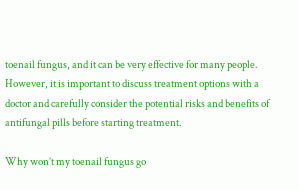toenail fungus, and it can be very effective for many people. However, it is important to discuss treatment options with a doctor and carefully consider the potential risks and benefits of antifungal pills before starting treatment.

Why won’t my toenail fungus go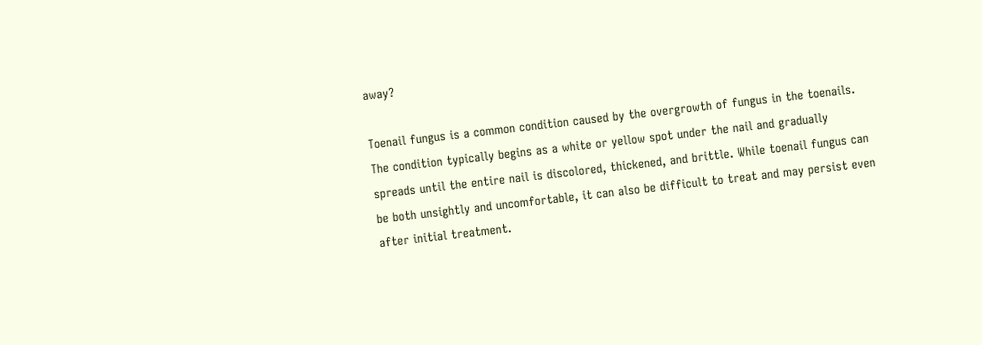away?

Toenail fungus is a common condition caused by the overgrowth of fungus in the toenails. The condition typically begins as a white or yellow spot under the nail and gradually spreads until the entire nail is discolored, thickened, and brittle. While toenail fungus can be both unsightly and uncomfortable, it can also be difficult to treat and may persist even after initial treatment.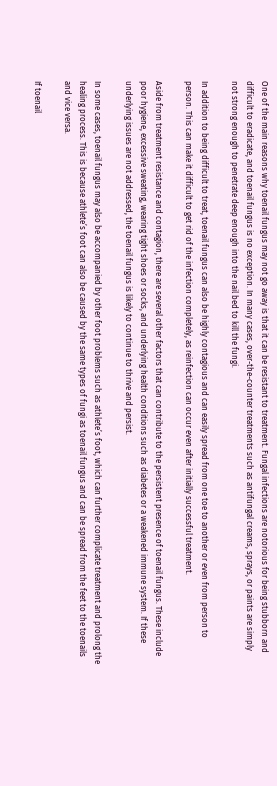One of the main reasons why toenail fungus may not go away is that it can be resistant to treatment. Fungal infections are notorious for being stubborn and difficult to eradicate, and toenail fungus is no exception. In many cases, over-the-counter treatments such as antifungal creams, sprays, or paints are simply not strong enough to penetrate deep enough into the nail bed to kill the fungi.

In addition to being difficult to treat, toenail fungus can also be highly contagious and can easily spread from one toe to another or even from person to person. This can make it difficult to get rid of the infection completely, as reinfection can occur even after initially successful treatment.

Aside from treatment resistance and contagion, there are several other factors that can contribute to the persistent presence of toenail fungus. These include poor hygiene, excessive sweating, wearing tight shoes or socks, and underlying health conditions such as diabetes or a weakened immune system. If these underlying issues are not addressed, the toenail fungus is likely to continue to thrive and persist.

In some cases, toenail fungus may also be accompanied by other foot problems such as athlete’s foot, which can further complicate treatment and prolong the healing process. This is because athlete’s foot can also be caused by the same types of fungi as toenail fungus and can be spread from the feet to the toenails and vice versa.

If toenail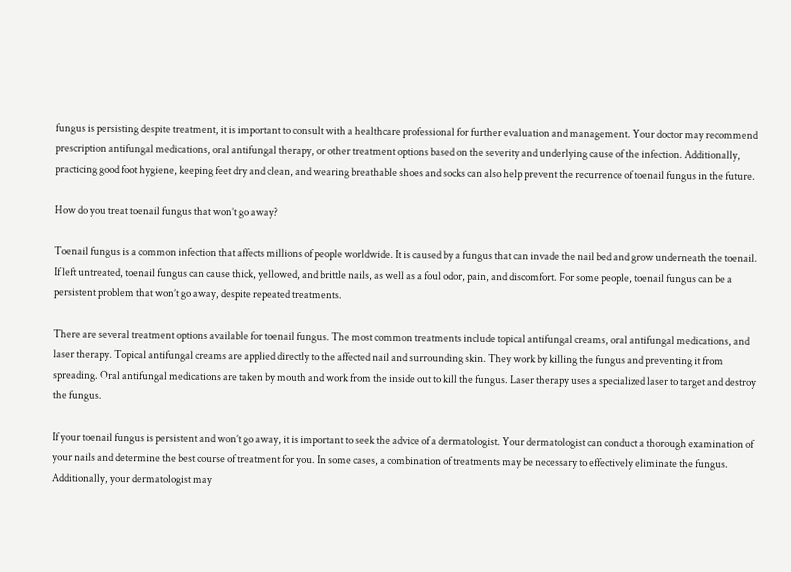fungus is persisting despite treatment, it is important to consult with a healthcare professional for further evaluation and management. Your doctor may recommend prescription antifungal medications, oral antifungal therapy, or other treatment options based on the severity and underlying cause of the infection. Additionally, practicing good foot hygiene, keeping feet dry and clean, and wearing breathable shoes and socks can also help prevent the recurrence of toenail fungus in the future.

How do you treat toenail fungus that won’t go away?

Toenail fungus is a common infection that affects millions of people worldwide. It is caused by a fungus that can invade the nail bed and grow underneath the toenail. If left untreated, toenail fungus can cause thick, yellowed, and brittle nails, as well as a foul odor, pain, and discomfort. For some people, toenail fungus can be a persistent problem that won’t go away, despite repeated treatments.

There are several treatment options available for toenail fungus. The most common treatments include topical antifungal creams, oral antifungal medications, and laser therapy. Topical antifungal creams are applied directly to the affected nail and surrounding skin. They work by killing the fungus and preventing it from spreading. Oral antifungal medications are taken by mouth and work from the inside out to kill the fungus. Laser therapy uses a specialized laser to target and destroy the fungus.

If your toenail fungus is persistent and won’t go away, it is important to seek the advice of a dermatologist. Your dermatologist can conduct a thorough examination of your nails and determine the best course of treatment for you. In some cases, a combination of treatments may be necessary to effectively eliminate the fungus. Additionally, your dermatologist may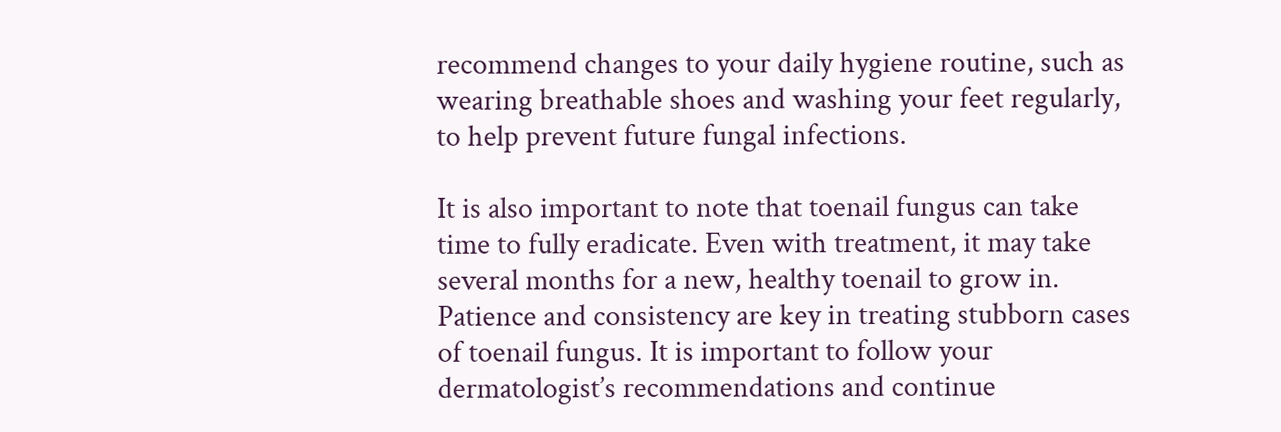recommend changes to your daily hygiene routine, such as wearing breathable shoes and washing your feet regularly, to help prevent future fungal infections.

It is also important to note that toenail fungus can take time to fully eradicate. Even with treatment, it may take several months for a new, healthy toenail to grow in. Patience and consistency are key in treating stubborn cases of toenail fungus. It is important to follow your dermatologist’s recommendations and continue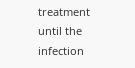treatment until the infection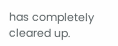has completely cleared up.